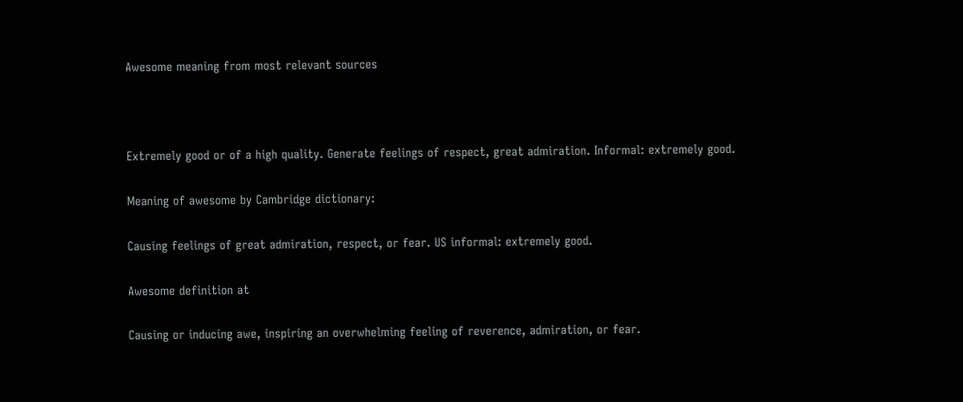Awesome meaning from most relevant sources



Extremely good or of a high quality. Generate feelings of respect, great admiration. Informal: extremely good.

Meaning of awesome by Cambridge dictionary:

Causing feelings of great admiration, respect, or fear. US informal: extremely good.

Awesome definition at

Causing or inducing awe, inspiring an overwhelming feeling of reverence, admiration, or fear.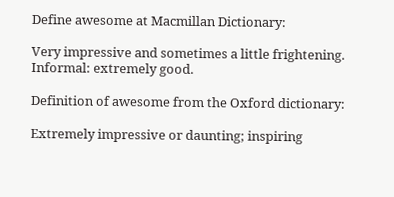Define awesome at Macmillan Dictionary:

Very impressive and sometimes a little frightening. Informal: extremely good.

Definition of awesome from the Oxford dictionary:

Extremely impressive or daunting; inspiring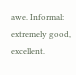awe. Informal: extremely good, excellent.